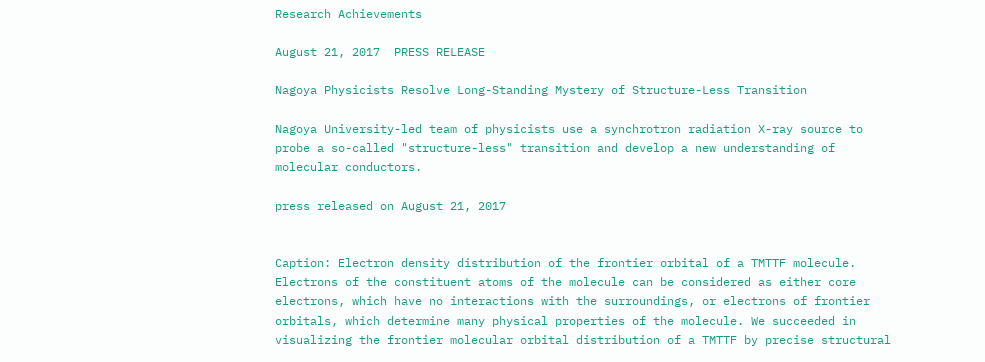Research Achievements

August 21, 2017  PRESS RELEASE

Nagoya Physicists Resolve Long-Standing Mystery of Structure-Less Transition

Nagoya University-led team of physicists use a synchrotron radiation X-ray source to probe a so-called "structure-less" transition and develop a new understanding of molecular conductors.

press released on August 21, 2017


Caption: Electron density distribution of the frontier orbital of a TMTTF molecule. Electrons of the constituent atoms of the molecule can be considered as either core electrons, which have no interactions with the surroundings, or electrons of frontier orbitals, which determine many physical properties of the molecule. We succeeded in visualizing the frontier molecular orbital distribution of a TMTTF by precise structural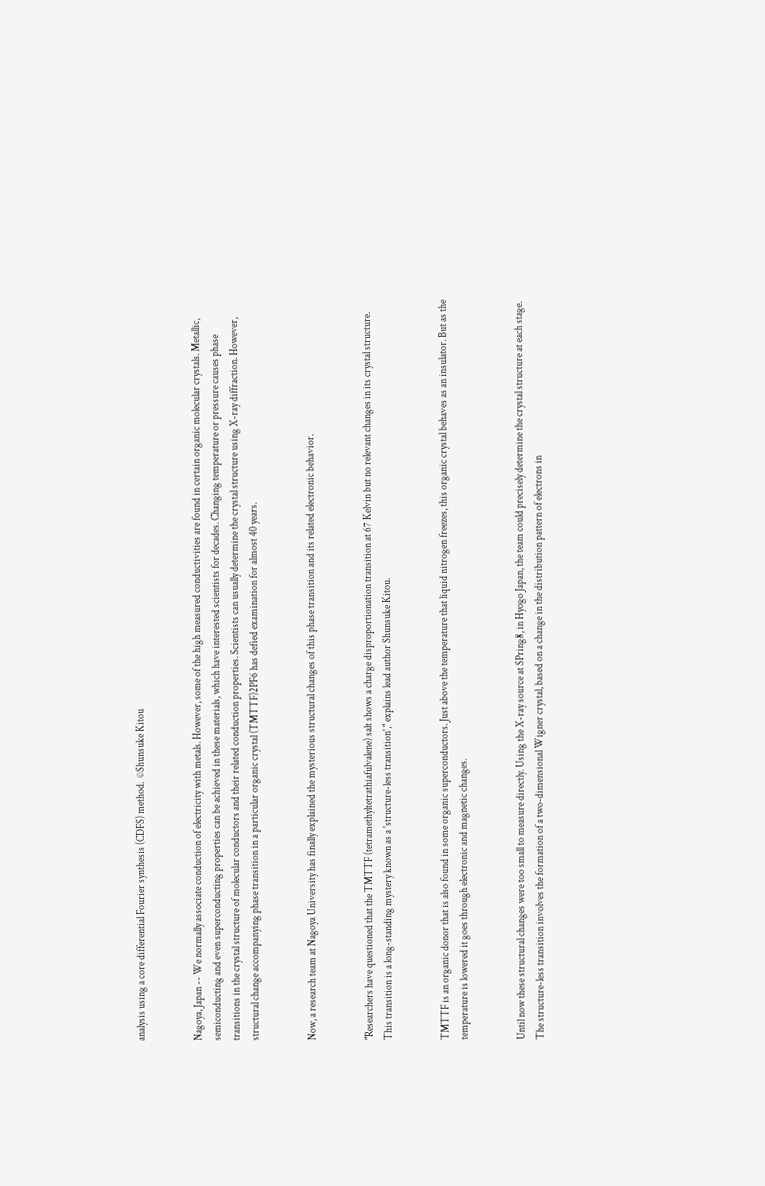analysis using a core differential Fourier synthesis (CDFS) method.  ©Shunsuke Kitou


Nagoya, Japan -- We normally associate conduction of electricity with metals. However, some of the high measured conductivities are found in certain organic molecular crystals. Metallic, semiconducting and even superconducting properties can be achieved in these materials, which have interested scientists for decades. Changing temperature or pressure causes phase transitions in the crystal structure of molecular conductors and their related conduction properties. Scientists can usually determine the crystal structure using X-ray diffraction. However, structural change accompanying phase transition in a particular organic crystal (TMTTF)2PF6 has defied examination for almost 40 years.


Now, a research team at Nagoya University has finally explained the mysterious structural changes of this phase transition and its related electronic behavior.


"Researchers have questioned that the TMTTF (tetramethyltetrathiafulvalene) salt shows a charge disproportionation transition at 67 Kelvin but no relevant changes in its crystal structure. This transition is a long-standing mystery known as a 'structure-less transition'," explains lead author Shunsuke Kitou.


TMTTF is an organic donor that is also found in some organic superconductors. Just above the temperature that liquid nitrogen freezes, this organic crystal behaves as an insulator. But as the temperature is lowered it goes through electronic and magnetic changes.


Until now these structural changes were too small to measure directly. Using the X-ray source at SPring8, in Hyogo Japan, the team could precisely determine the crystal structure at each stage. The structure-less transition involves the formation of a two-dimensional Wigner crystal, based on a change in the distribution pattern of electrons in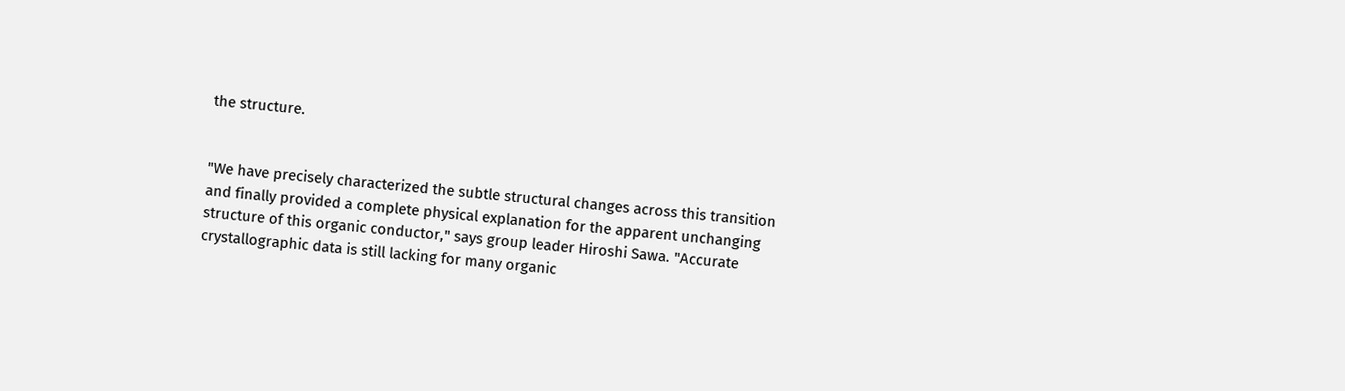the structure.


"We have precisely characterized the subtle structural changes across this transition and finally provided a complete physical explanation for the apparent unchanging structure of this organic conductor," says group leader Hiroshi Sawa. "Accurate crystallographic data is still lacking for many organic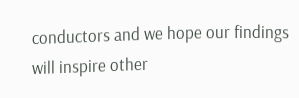conductors and we hope our findings will inspire other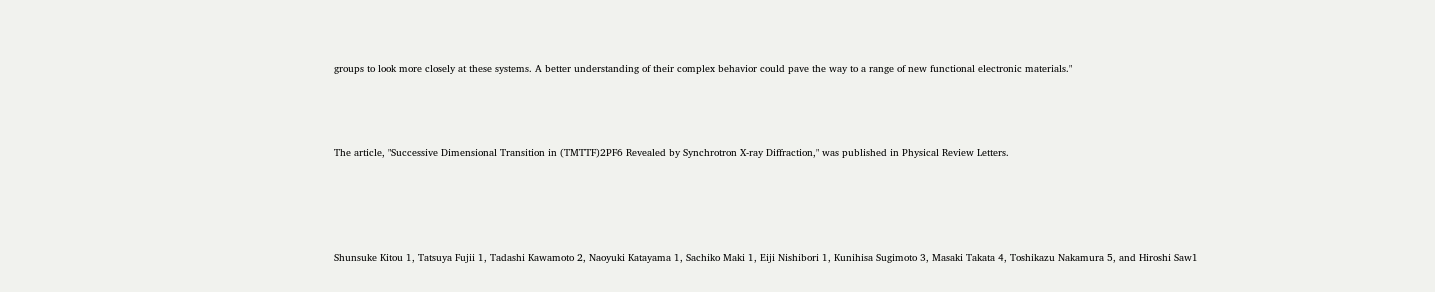groups to look more closely at these systems. A better understanding of their complex behavior could pave the way to a range of new functional electronic materials."



The article, "Successive Dimensional Transition in (TMTTF)2PF6 Revealed by Synchrotron X-ray Diffraction," was published in Physical Review Letters.




Shunsuke Kitou 1, Tatsuya Fujii 1, Tadashi Kawamoto 2, Naoyuki Katayama 1, Sachiko Maki 1, Eiji Nishibori 1, Kunihisa Sugimoto 3, Masaki Takata 4, Toshikazu Nakamura 5, and Hiroshi Saw1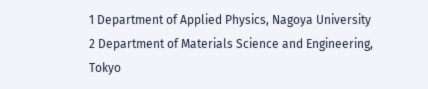1 Department of Applied Physics, Nagoya University
2 Department of Materials Science and Engineering, Tokyo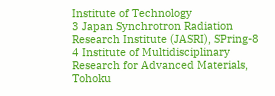Institute of Technology
3 Japan Synchrotron Radiation Research Institute (JASRI), SPring-8
4 Institute of Multidisciplinary Research for Advanced Materials, Tohoku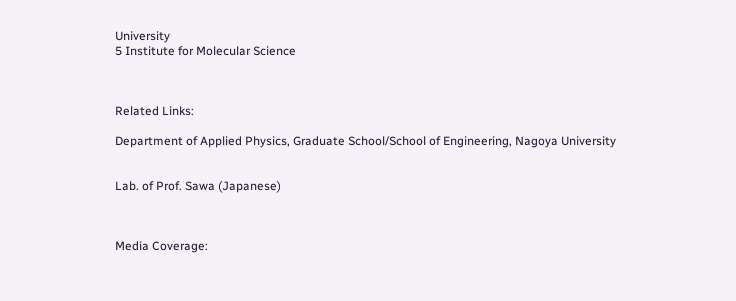University
5 Institute for Molecular Science



Related Links:

Department of Applied Physics, Graduate School/School of Engineering, Nagoya University


Lab. of Prof. Sawa (Japanese)



Media Coverage: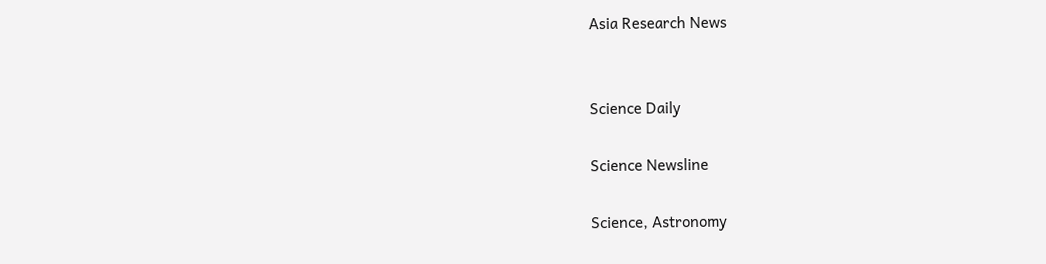Asia Research News


Science Daily

Science Newsline

Science, Astronomy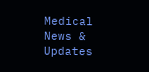Medical News & Updates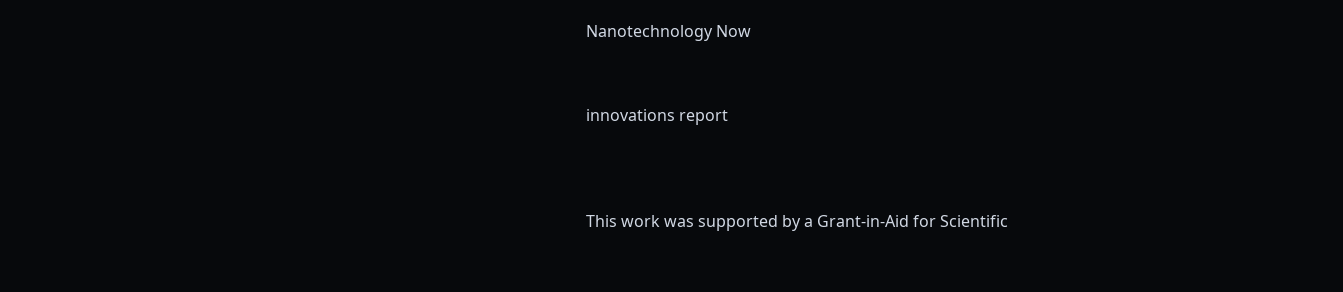Nanotechnology Now



innovations report




This work was supported by a Grant-in-Aid for Scientific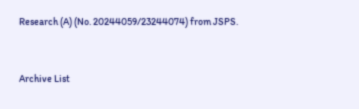Research (A) (No. 20244059/23244074) from JSPS.


Archive List